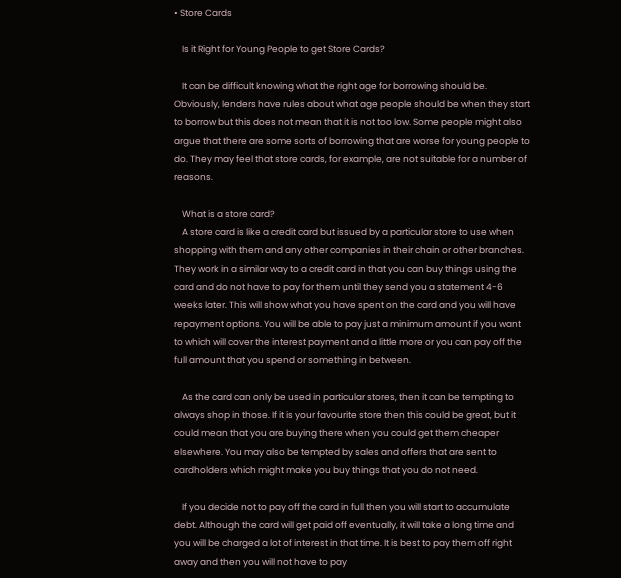• Store Cards

    Is it Right for Young People to get Store Cards?

    It can be difficult knowing what the right age for borrowing should be. Obviously, lenders have rules about what age people should be when they start to borrow but this does not mean that it is not too low. Some people might also argue that there are some sorts of borrowing that are worse for young people to do. They may feel that store cards, for example, are not suitable for a number of reasons.

    What is a store card?
    A store card is like a credit card but issued by a particular store to use when shopping with them and any other companies in their chain or other branches. They work in a similar way to a credit card in that you can buy things using the card and do not have to pay for them until they send you a statement 4-6 weeks later. This will show what you have spent on the card and you will have repayment options. You will be able to pay just a minimum amount if you want to which will cover the interest payment and a little more or you can pay off the full amount that you spend or something in between.

    As the card can only be used in particular stores, then it can be tempting to always shop in those. If it is your favourite store then this could be great, but it could mean that you are buying there when you could get them cheaper elsewhere. You may also be tempted by sales and offers that are sent to cardholders which might make you buy things that you do not need.

    If you decide not to pay off the card in full then you will start to accumulate debt. Although the card will get paid off eventually, it will take a long time and you will be charged a lot of interest in that time. It is best to pay them off right away and then you will not have to pay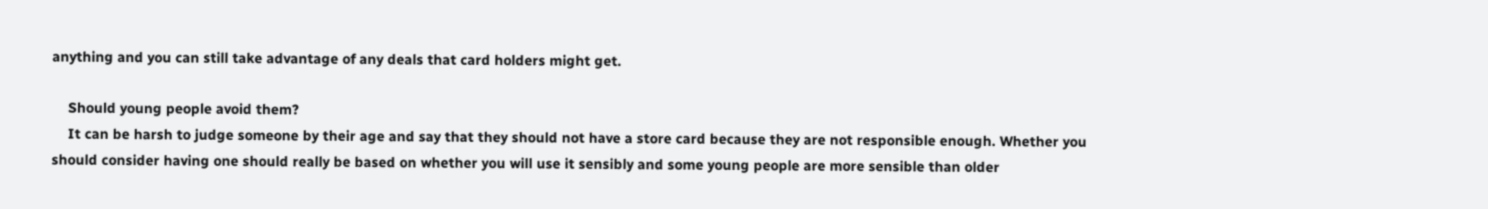anything and you can still take advantage of any deals that card holders might get.

    Should young people avoid them?
    It can be harsh to judge someone by their age and say that they should not have a store card because they are not responsible enough. Whether you should consider having one should really be based on whether you will use it sensibly and some young people are more sensible than older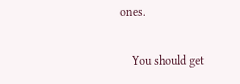ones.

    You should get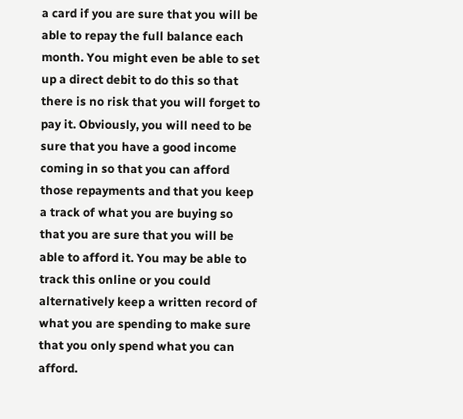a card if you are sure that you will be able to repay the full balance each month. You might even be able to set up a direct debit to do this so that there is no risk that you will forget to pay it. Obviously, you will need to be sure that you have a good income coming in so that you can afford those repayments and that you keep a track of what you are buying so that you are sure that you will be able to afford it. You may be able to track this online or you could alternatively keep a written record of what you are spending to make sure that you only spend what you can afford.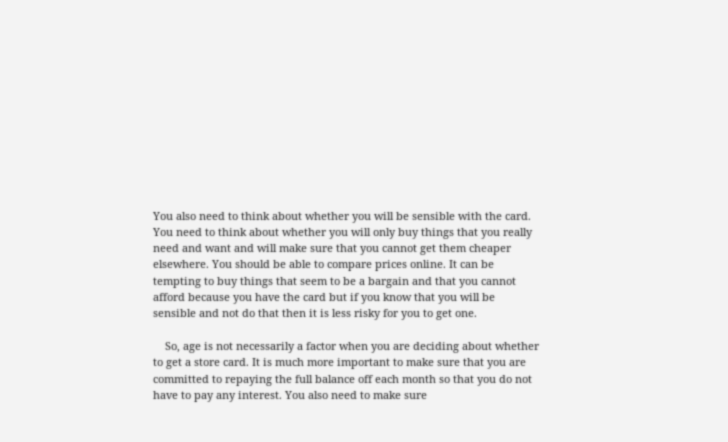You also need to think about whether you will be sensible with the card. You need to think about whether you will only buy things that you really need and want and will make sure that you cannot get them cheaper elsewhere. You should be able to compare prices online. It can be tempting to buy things that seem to be a bargain and that you cannot afford because you have the card but if you know that you will be sensible and not do that then it is less risky for you to get one.

    So, age is not necessarily a factor when you are deciding about whether to get a store card. It is much more important to make sure that you are committed to repaying the full balance off each month so that you do not have to pay any interest. You also need to make sure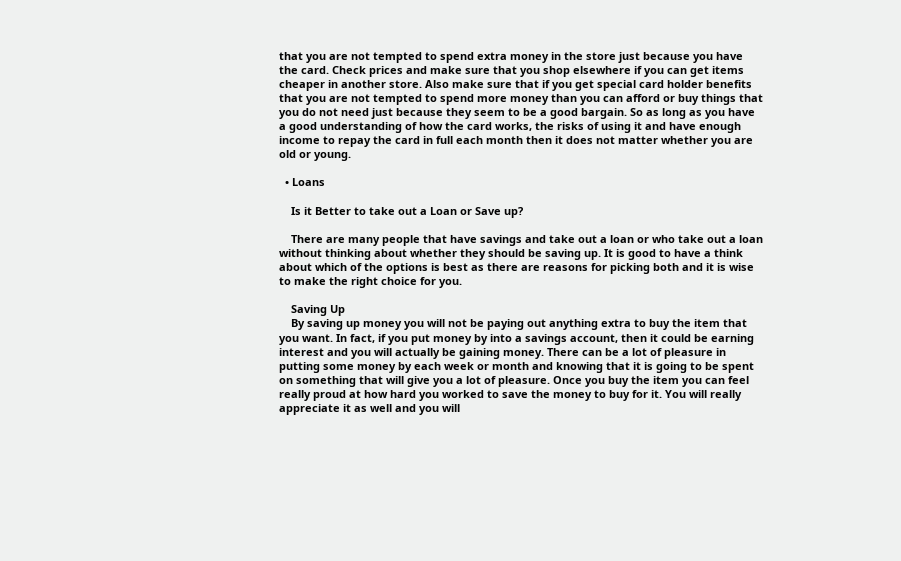that you are not tempted to spend extra money in the store just because you have the card. Check prices and make sure that you shop elsewhere if you can get items cheaper in another store. Also make sure that if you get special card holder benefits that you are not tempted to spend more money than you can afford or buy things that you do not need just because they seem to be a good bargain. So as long as you have a good understanding of how the card works, the risks of using it and have enough income to repay the card in full each month then it does not matter whether you are old or young.

  • Loans

    Is it Better to take out a Loan or Save up?

    There are many people that have savings and take out a loan or who take out a loan without thinking about whether they should be saving up. It is good to have a think about which of the options is best as there are reasons for picking both and it is wise to make the right choice for you.

    Saving Up
    By saving up money you will not be paying out anything extra to buy the item that you want. In fact, if you put money by into a savings account, then it could be earning interest and you will actually be gaining money. There can be a lot of pleasure in putting some money by each week or month and knowing that it is going to be spent on something that will give you a lot of pleasure. Once you buy the item you can feel really proud at how hard you worked to save the money to buy for it. You will really appreciate it as well and you will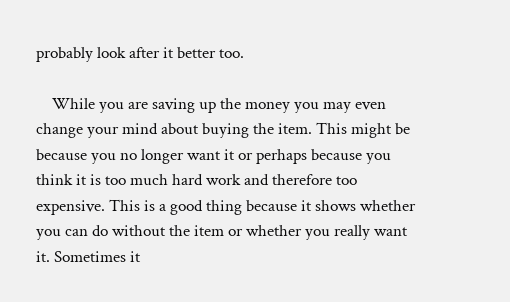probably look after it better too.

    While you are saving up the money you may even change your mind about buying the item. This might be because you no longer want it or perhaps because you think it is too much hard work and therefore too expensive. This is a good thing because it shows whether you can do without the item or whether you really want it. Sometimes it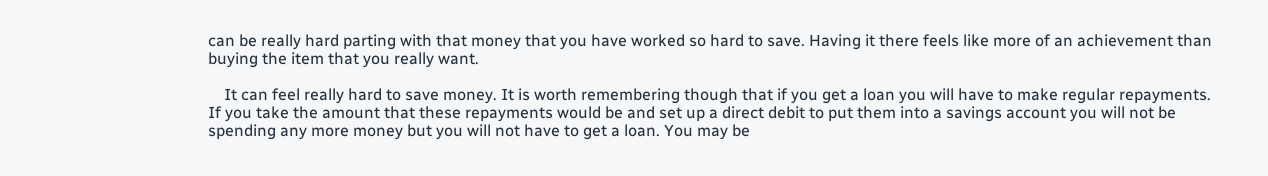can be really hard parting with that money that you have worked so hard to save. Having it there feels like more of an achievement than buying the item that you really want.

    It can feel really hard to save money. It is worth remembering though that if you get a loan you will have to make regular repayments. If you take the amount that these repayments would be and set up a direct debit to put them into a savings account you will not be spending any more money but you will not have to get a loan. You may be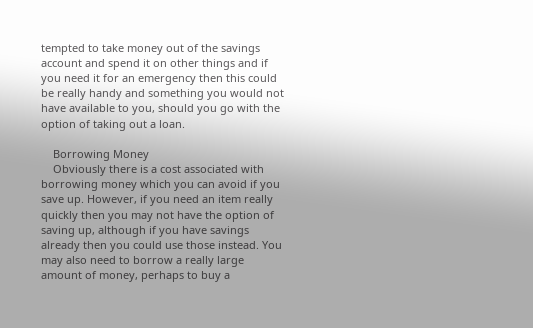tempted to take money out of the savings account and spend it on other things and if you need it for an emergency then this could be really handy and something you would not have available to you, should you go with the option of taking out a loan.

    Borrowing Money
    Obviously there is a cost associated with borrowing money which you can avoid if you save up. However, if you need an item really quickly then you may not have the option of saving up, although if you have savings already then you could use those instead. You may also need to borrow a really large amount of money, perhaps to buy a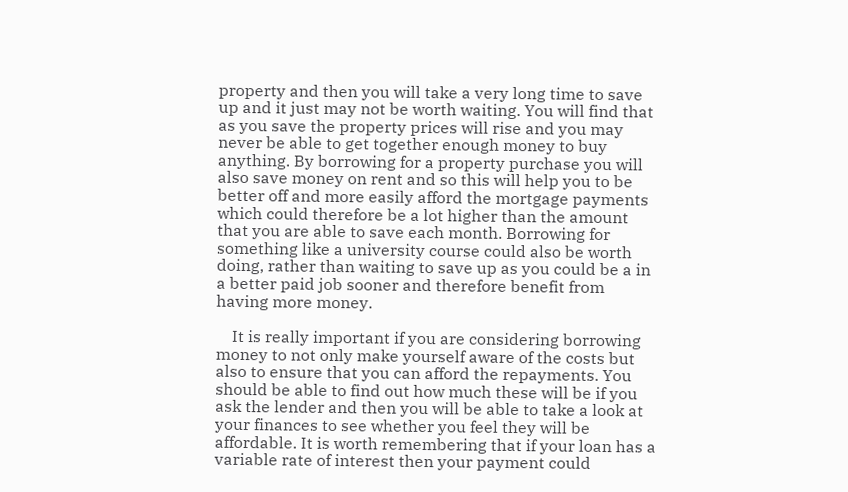property and then you will take a very long time to save up and it just may not be worth waiting. You will find that as you save the property prices will rise and you may never be able to get together enough money to buy anything. By borrowing for a property purchase you will also save money on rent and so this will help you to be better off and more easily afford the mortgage payments which could therefore be a lot higher than the amount that you are able to save each month. Borrowing for something like a university course could also be worth doing, rather than waiting to save up as you could be a in a better paid job sooner and therefore benefit from having more money.

    It is really important if you are considering borrowing money to not only make yourself aware of the costs but also to ensure that you can afford the repayments. You should be able to find out how much these will be if you ask the lender and then you will be able to take a look at your finances to see whether you feel they will be affordable. It is worth remembering that if your loan has a variable rate of interest then your payment could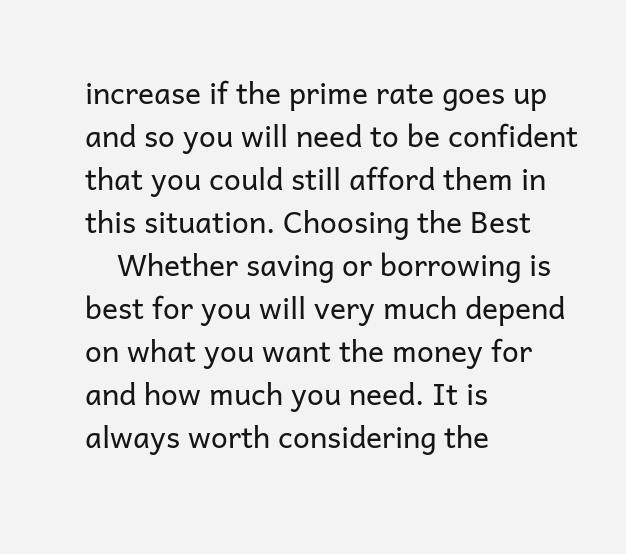increase if the prime rate goes up and so you will need to be confident that you could still afford them in this situation. Choosing the Best
    Whether saving or borrowing is best for you will very much depend on what you want the money for and how much you need. It is always worth considering the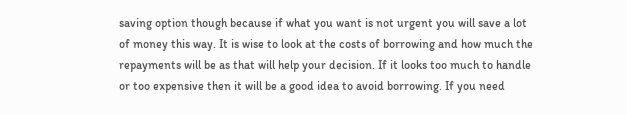saving option though because if what you want is not urgent you will save a lot of money this way. It is wise to look at the costs of borrowing and how much the repayments will be as that will help your decision. If it looks too much to handle or too expensive then it will be a good idea to avoid borrowing. If you need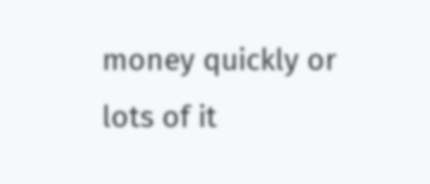money quickly or lots of it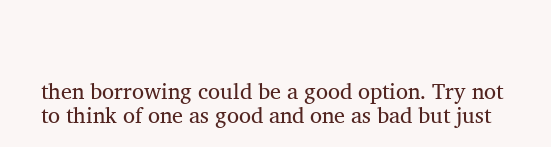then borrowing could be a good option. Try not to think of one as good and one as bad but just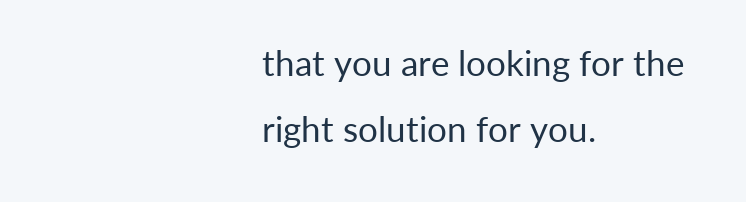that you are looking for the right solution for you.